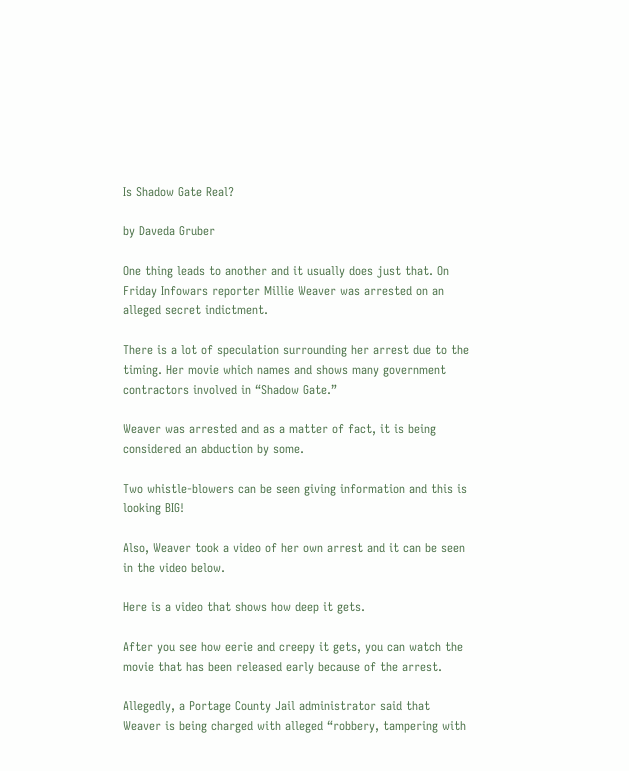Is Shadow Gate Real?

by Daveda Gruber

One thing leads to another and it usually does just that. On Friday Infowars reporter Millie Weaver was arrested on an alleged secret indictment.

There is a lot of speculation surrounding her arrest due to the timing. Her movie which names and shows many government contractors involved in “Shadow Gate.”

Weaver was arrested and as a matter of fact, it is being considered an abduction by some.

Two whistle-blowers can be seen giving information and this is looking BIG!

Also, Weaver took a video of her own arrest and it can be seen in the video below.

Here is a video that shows how deep it gets.

After you see how eerie and creepy it gets, you can watch the movie that has been released early because of the arrest.

Allegedly, a Portage County Jail administrator said that Weaver is being charged with alleged “robbery, tampering with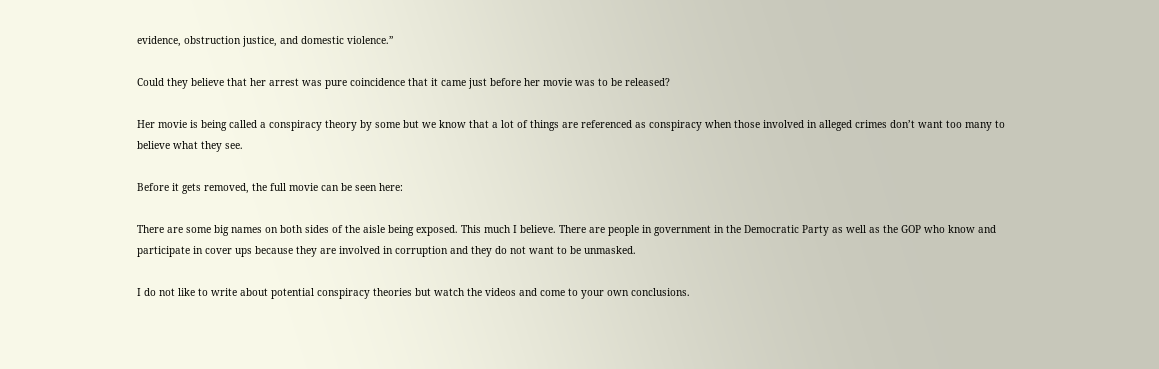evidence, obstruction justice, and domestic violence.”

Could they believe that her arrest was pure coincidence that it came just before her movie was to be released?

Her movie is being called a conspiracy theory by some but we know that a lot of things are referenced as conspiracy when those involved in alleged crimes don’t want too many to believe what they see.

Before it gets removed, the full movie can be seen here:

There are some big names on both sides of the aisle being exposed. This much I believe. There are people in government in the Democratic Party as well as the GOP who know and participate in cover ups because they are involved in corruption and they do not want to be unmasked.

I do not like to write about potential conspiracy theories but watch the videos and come to your own conclusions.